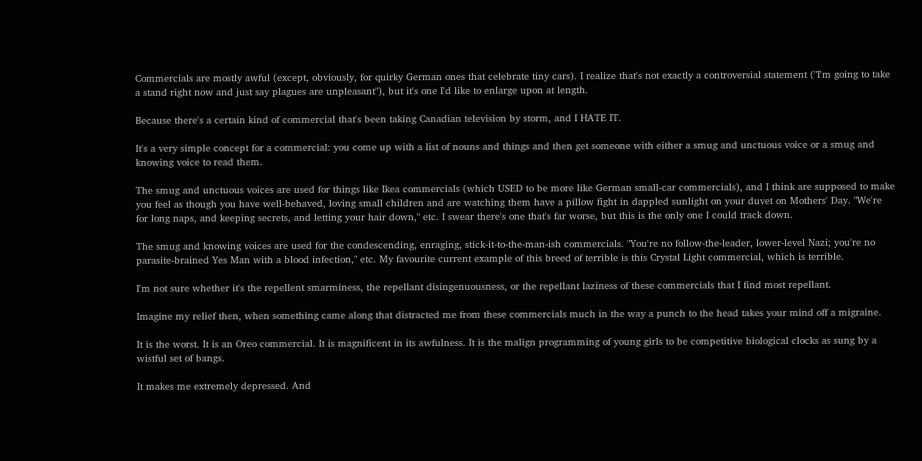Commercials are mostly awful (except, obviously, for quirky German ones that celebrate tiny cars). I realize that's not exactly a controversial statement ("I'm going to take a stand right now and just say plagues are unpleasant"), but it's one I'd like to enlarge upon at length.

Because there's a certain kind of commercial that's been taking Canadian television by storm, and I HATE IT.

It's a very simple concept for a commercial: you come up with a list of nouns and things and then get someone with either a smug and unctuous voice or a smug and knowing voice to read them.

The smug and unctuous voices are used for things like Ikea commercials (which USED to be more like German small-car commercials), and I think are supposed to make you feel as though you have well-behaved, loving small children and are watching them have a pillow fight in dappled sunlight on your duvet on Mothers' Day. "We're for long naps, and keeping secrets, and letting your hair down," etc. I swear there's one that's far worse, but this is the only one I could track down.

The smug and knowing voices are used for the condescending, enraging, stick-it-to-the-man-ish commercials. "You're no follow-the-leader, lower-level Nazi; you're no parasite-brained Yes Man with a blood infection," etc. My favourite current example of this breed of terrible is this Crystal Light commercial, which is terrible.

I'm not sure whether it's the repellent smarminess, the repellant disingenuousness, or the repellant laziness of these commercials that I find most repellant.

Imagine my relief then, when something came along that distracted me from these commercials much in the way a punch to the head takes your mind off a migraine.

It is the worst. It is an Oreo commercial. It is magnificent in its awfulness. It is the malign programming of young girls to be competitive biological clocks as sung by a wistful set of bangs.

It makes me extremely depressed. And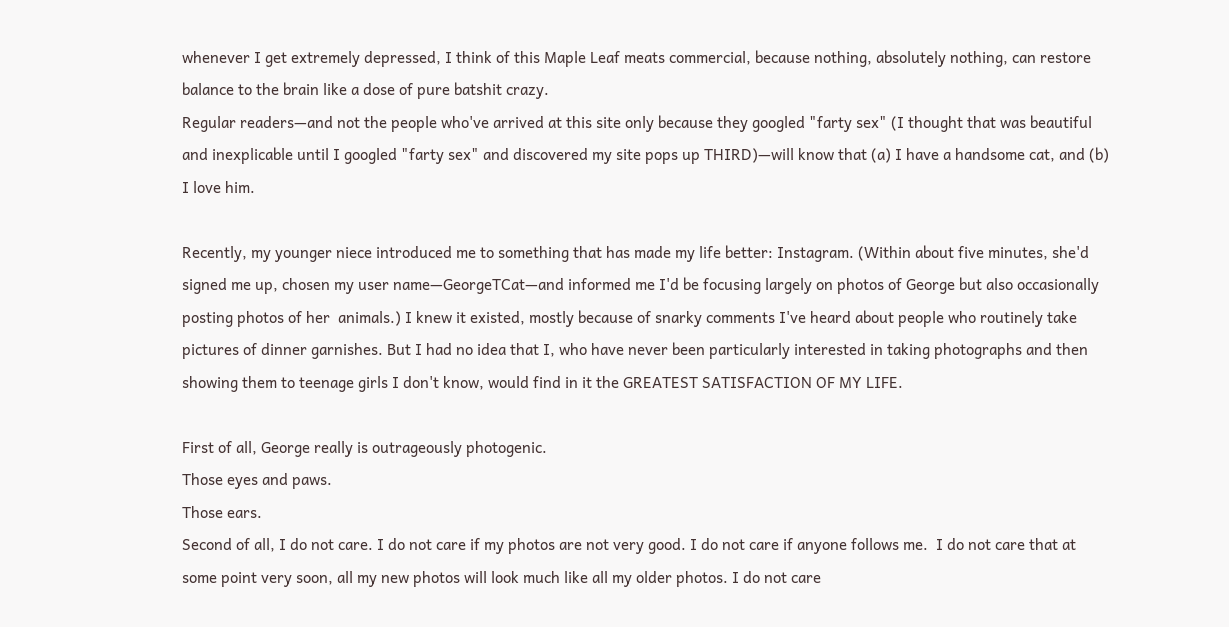whenever I get extremely depressed, I think of this Maple Leaf meats commercial, because nothing, absolutely nothing, can restore balance to the brain like a dose of pure batshit crazy.
Regular readers—and not the people who've arrived at this site only because they googled "farty sex" (I thought that was beautiful and inexplicable until I googled "farty sex" and discovered my site pops up THIRD)—will know that (a) I have a handsome cat, and (b) I love him.

Recently, my younger niece introduced me to something that has made my life better: Instagram. (Within about five minutes, she'd signed me up, chosen my user name—GeorgeTCat—and informed me I'd be focusing largely on photos of George but also occasionally posting photos of her  animals.) I knew it existed, mostly because of snarky comments I've heard about people who routinely take pictures of dinner garnishes. But I had no idea that I, who have never been particularly interested in taking photographs and then showing them to teenage girls I don't know, would find in it the GREATEST SATISFACTION OF MY LIFE.

First of all, George really is outrageously photogenic.
Those eyes and paws.
Those ears.
Second of all, I do not care. I do not care if my photos are not very good. I do not care if anyone follows me.  I do not care that at some point very soon, all my new photos will look much like all my older photos. I do not care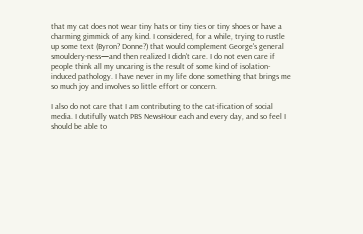that my cat does not wear tiny hats or tiny ties or tiny shoes or have a charming gimmick of any kind. I considered, for a while, trying to rustle up some text (Byron? Donne?) that would complement George's general smouldery-ness—and then realized I didn't care. I do not even care if people think all my uncaring is the result of some kind of isolation-induced pathology. I have never in my life done something that brings me so much joy and involves so little effort or concern.

I also do not care that I am contributing to the cat-ification of social media. I dutifully watch PBS NewsHour each and every day, and so feel I should be able to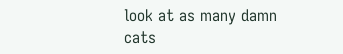look at as many damn cats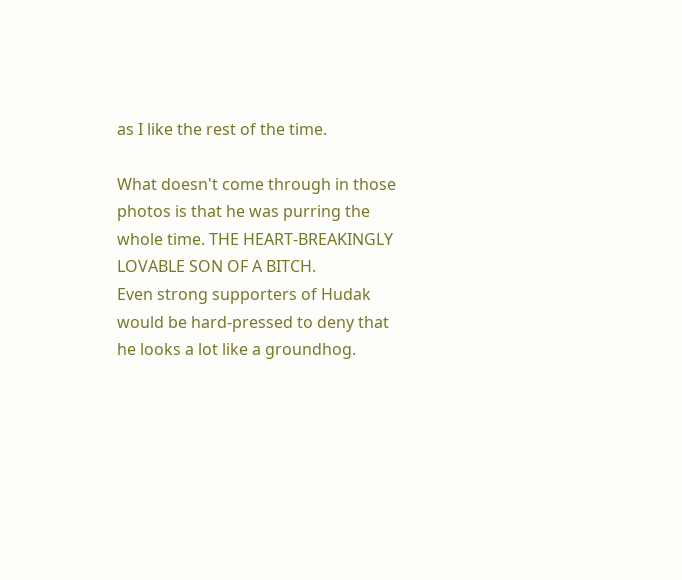as I like the rest of the time.

What doesn't come through in those photos is that he was purring the whole time. THE HEART-BREAKINGLY LOVABLE SON OF A BITCH.
Even strong supporters of Hudak would be hard-pressed to deny that he looks a lot like a groundhog.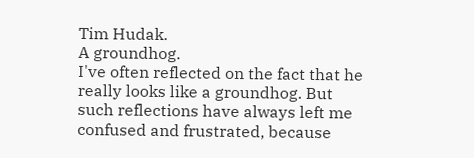Tim Hudak.
A groundhog.
I've often reflected on the fact that he really looks like a groundhog. But such reflections have always left me confused and frustrated, because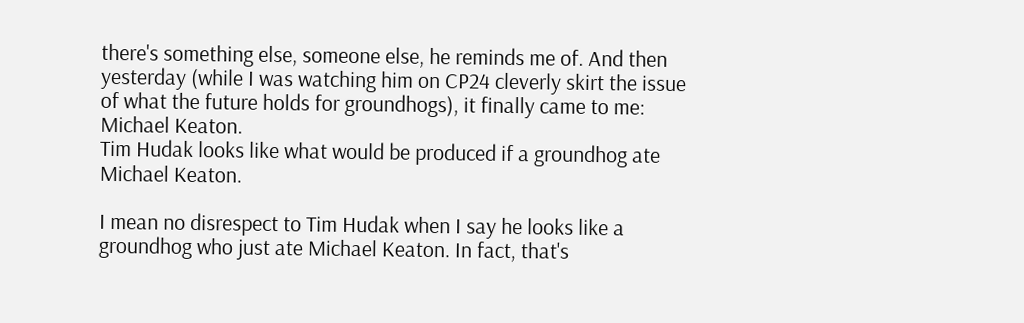there's something else, someone else, he reminds me of. And then yesterday (while I was watching him on CP24 cleverly skirt the issue of what the future holds for groundhogs), it finally came to me: Michael Keaton.
Tim Hudak looks like what would be produced if a groundhog ate Michael Keaton.

I mean no disrespect to Tim Hudak when I say he looks like a groundhog who just ate Michael Keaton. In fact, that's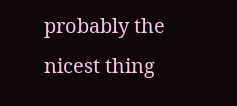probably the nicest thing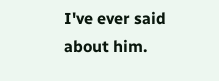I've ever said about him.